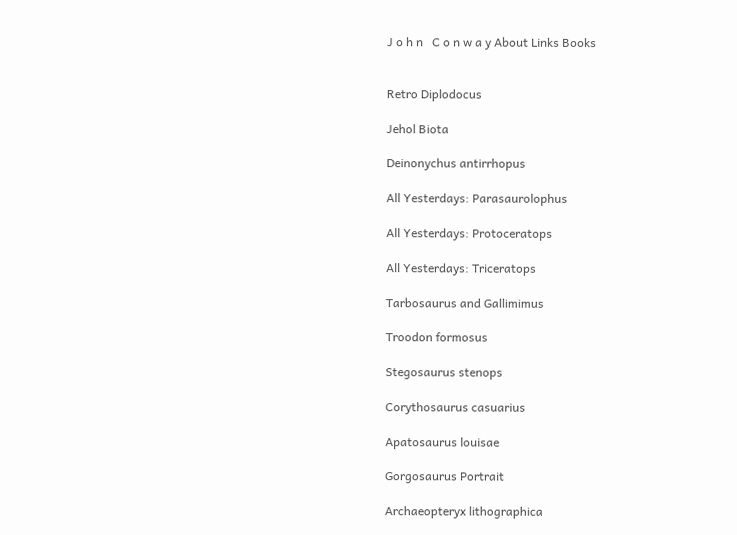J o h n   C o n w a y About Links Books


Retro Diplodocus

Jehol Biota

Deinonychus antirrhopus

All Yesterdays: Parasaurolophus

All Yesterdays: Protoceratops

All Yesterdays: Triceratops

Tarbosaurus and Gallimimus

Troodon formosus

Stegosaurus stenops

Corythosaurus casuarius

Apatosaurus louisae

Gorgosaurus Portrait

Archaeopteryx lithographica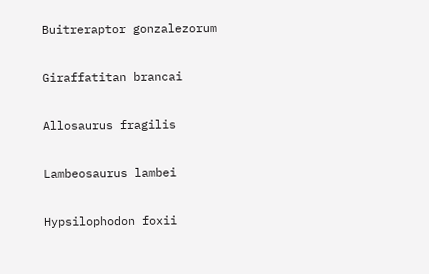Buitreraptor gonzalezorum

Giraffatitan brancai

Allosaurus fragilis

Lambeosaurus lambei

Hypsilophodon foxii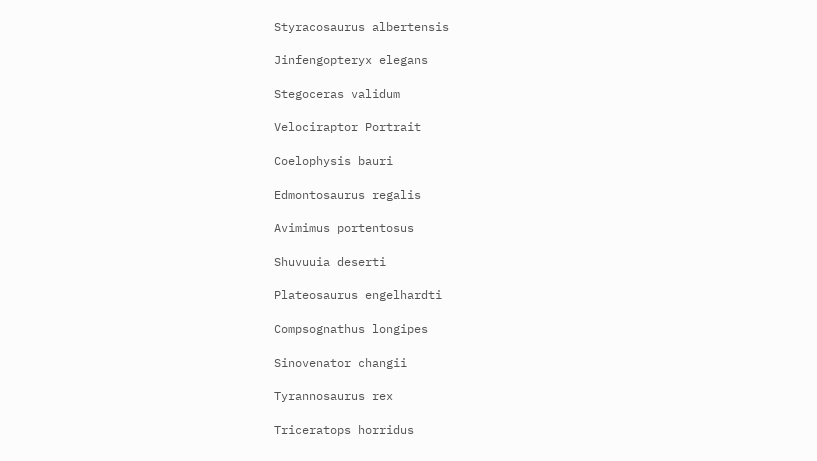Styracosaurus albertensis

Jinfengopteryx elegans

Stegoceras validum

Velociraptor Portrait

Coelophysis bauri

Edmontosaurus regalis

Avimimus portentosus

Shuvuuia deserti

Plateosaurus engelhardti

Compsognathus longipes

Sinovenator changii

Tyrannosaurus rex

Triceratops horridus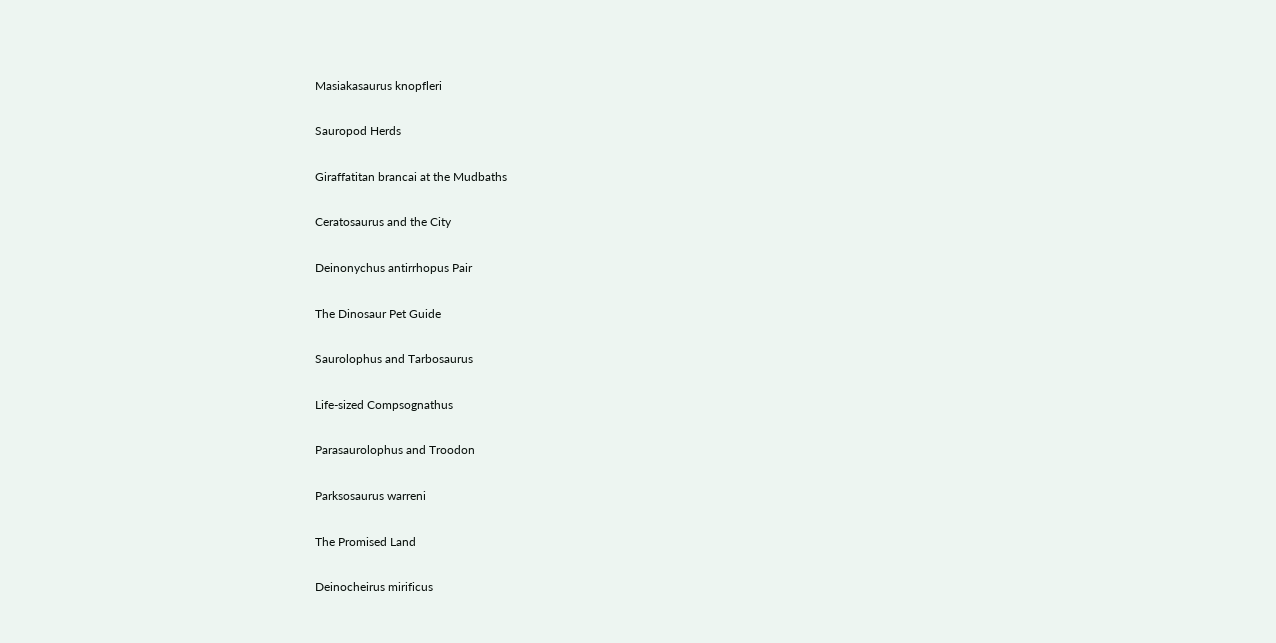Masiakasaurus knopfleri

Sauropod Herds

Giraffatitan brancai at the Mudbaths

Ceratosaurus and the City

Deinonychus antirrhopus Pair

The Dinosaur Pet Guide

Saurolophus and Tarbosaurus

Life-sized Compsognathus

Parasaurolophus and Troodon

Parksosaurus warreni

The Promised Land

Deinocheirus mirificus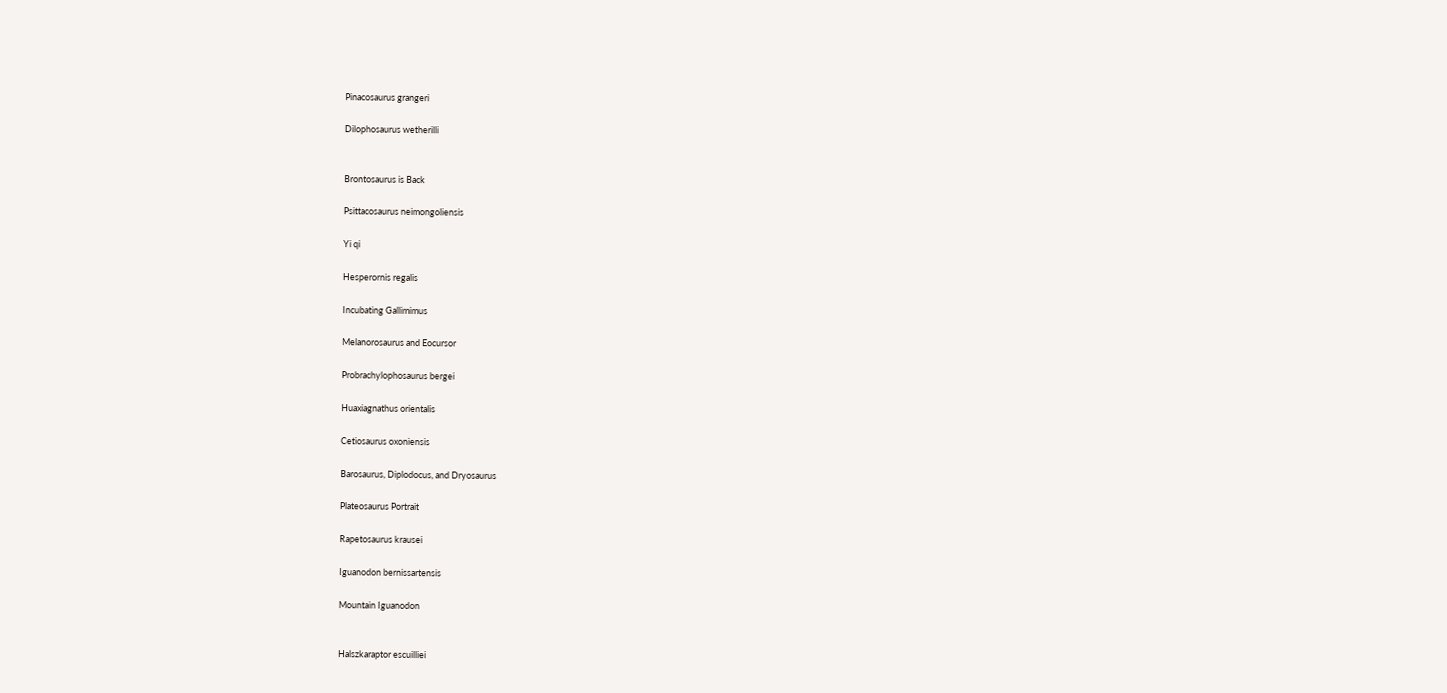Pinacosaurus grangeri

Dilophosaurus wetherilli


Brontosaurus is Back

Psittacosaurus neimongoliensis

Yi qi

Hesperornis regalis

Incubating Gallimimus

Melanorosaurus and Eocursor

Probrachylophosaurus bergei

Huaxiagnathus orientalis

Cetiosaurus oxoniensis

Barosaurus, Diplodocus, and Dryosaurus

Plateosaurus Portrait

Rapetosaurus krausei

Iguanodon bernissartensis

Mountain Iguanodon


Halszkaraptor escuilliei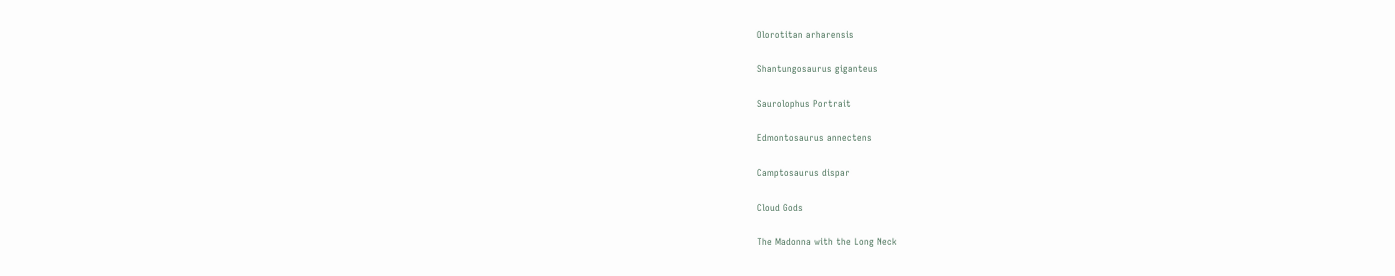Olorotitan arharensis

Shantungosaurus giganteus

Saurolophus Portrait

Edmontosaurus annectens

Camptosaurus dispar

Cloud Gods

The Madonna with the Long Neck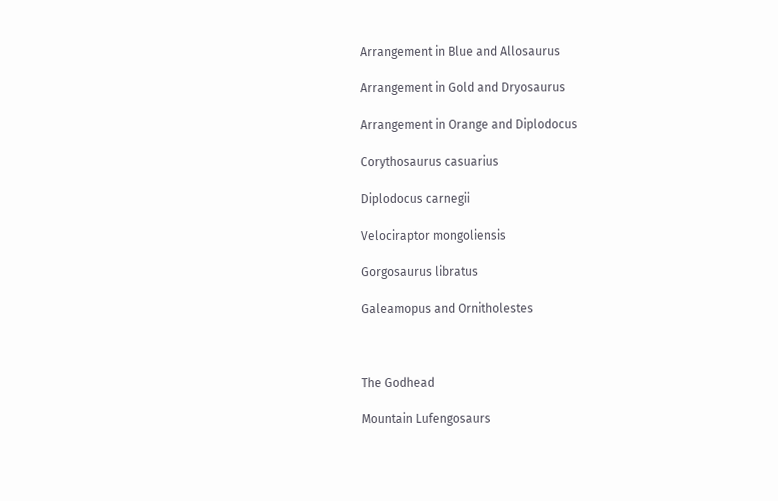Arrangement in Blue and Allosaurus

Arrangement in Gold and Dryosaurus

Arrangement in Orange and Diplodocus

Corythosaurus casuarius

Diplodocus carnegii

Velociraptor mongoliensis

Gorgosaurus libratus

Galeamopus and Ornitholestes



The Godhead

Mountain Lufengosaurs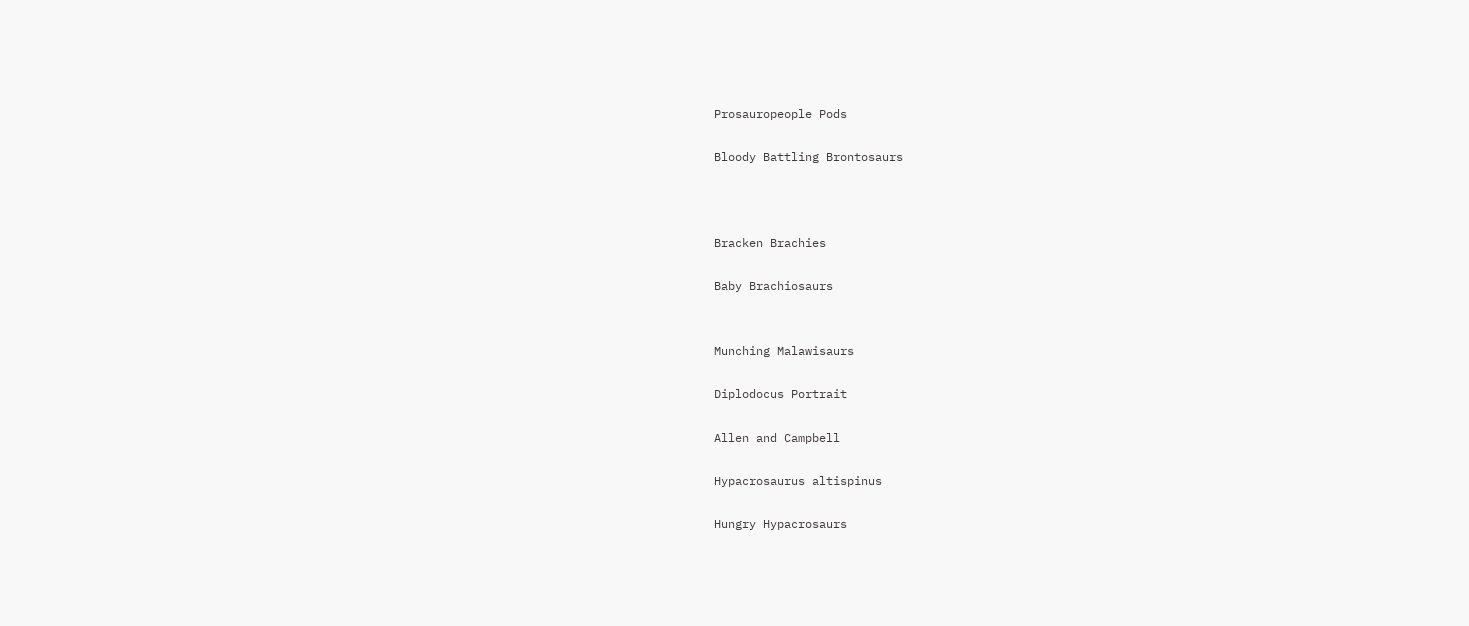Prosauropeople Pods

Bloody Battling Brontosaurs



Bracken Brachies

Baby Brachiosaurs


Munching Malawisaurs

Diplodocus Portrait

Allen and Campbell

Hypacrosaurus altispinus

Hungry Hypacrosaurs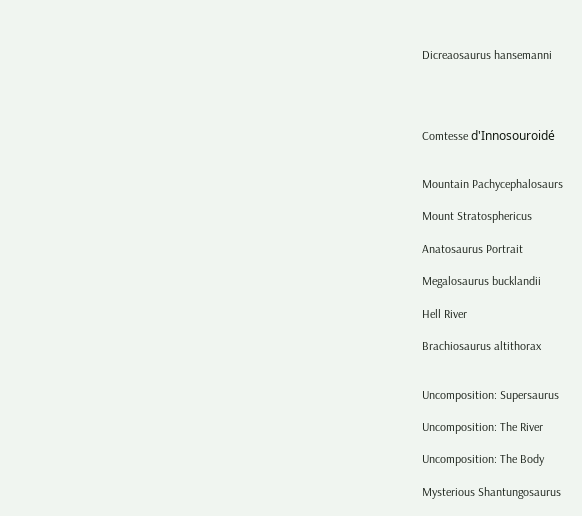Dicreaosaurus hansemanni




Comtesse d'Innosouroidé


Mountain Pachycephalosaurs

Mount Stratosphericus

Anatosaurus Portrait

Megalosaurus bucklandii

Hell River

Brachiosaurus altithorax


Uncomposition: Supersaurus

Uncomposition: The River

Uncomposition: The Body

Mysterious Shantungosaurus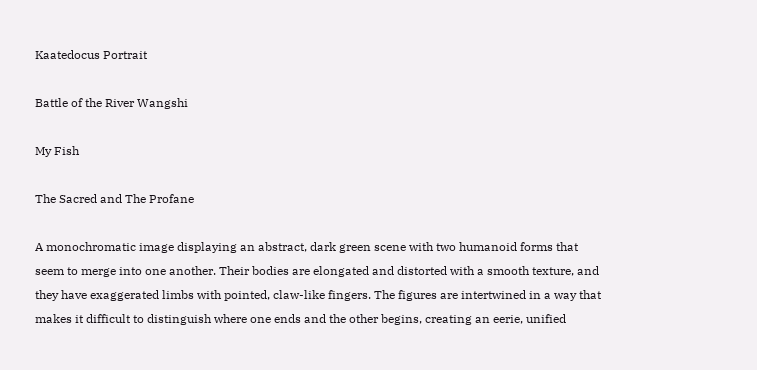Kaatedocus Portrait

Battle of the River Wangshi

My Fish

The Sacred and The Profane

A monochromatic image displaying an abstract, dark green scene with two humanoid forms that seem to merge into one another. Their bodies are elongated and distorted with a smooth texture, and they have exaggerated limbs with pointed, claw-like fingers. The figures are intertwined in a way that makes it difficult to distinguish where one ends and the other begins, creating an eerie, unified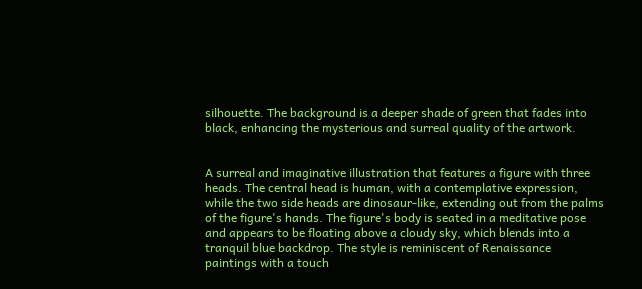silhouette. The background is a deeper shade of green that fades into black, enhancing the mysterious and surreal quality of the artwork.


A surreal and imaginative illustration that features a figure with three heads. The central head is human, with a contemplative expression, while the two side heads are dinosaur-like, extending out from the palms of the figure's hands. The figure's body is seated in a meditative pose and appears to be floating above a cloudy sky, which blends into a tranquil blue backdrop. The style is reminiscent of Renaissance paintings with a touch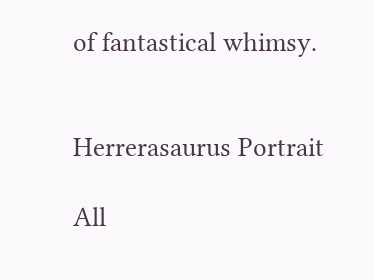of fantastical whimsy.


Herrerasaurus Portrait

All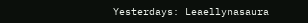Yesterdays: Leaellynasaura